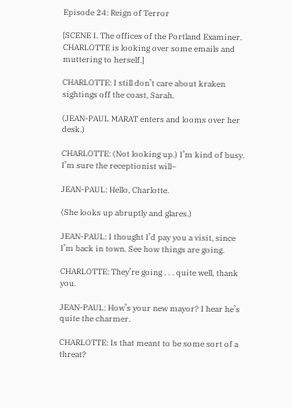Episode 24: Reign of Terror

[SCENE I. The offices of the Portland Examiner. CHARLOTTE is looking over some emails and muttering to herself.]

CHARLOTTE: I still don’t care about kraken sightings off the coast, Sarah.

(JEAN-PAUL MARAT enters and looms over her desk.)

CHARLOTTE: (Not looking up.) I’m kind of busy. I’m sure the receptionist will–

JEAN-PAUL: Hello, Charlotte.

(She looks up abruptly and glares.)

JEAN-PAUL: I thought I’d pay you a visit, since I’m back in town. See how things are going.

CHARLOTTE: They’re going . . . quite well, thank you.

JEAN-PAUL: How’s your new mayor? I hear he’s quite the charmer.

CHARLOTTE: Is that meant to be some sort of a threat?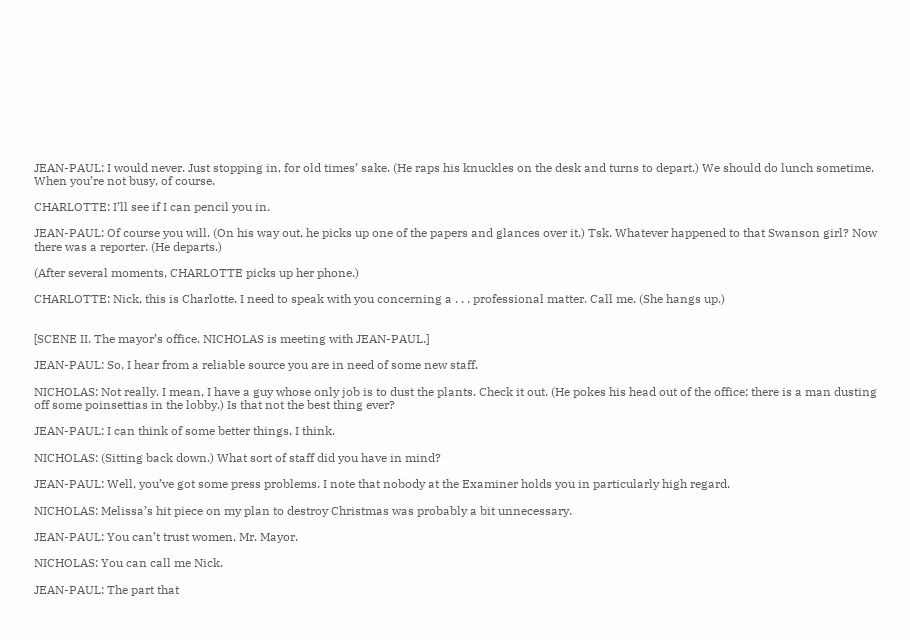JEAN-PAUL: I would never. Just stopping in, for old times’ sake. (He raps his knuckles on the desk and turns to depart.) We should do lunch sometime. When you’re not busy, of course.

CHARLOTTE: I’ll see if I can pencil you in.

JEAN-PAUL: Of course you will. (On his way out, he picks up one of the papers and glances over it.) Tsk. Whatever happened to that Swanson girl? Now there was a reporter. (He departs.)

(After several moments, CHARLOTTE picks up her phone.)

CHARLOTTE: Nick, this is Charlotte. I need to speak with you concerning a . . . professional matter. Call me. (She hangs up.)


[SCENE II. The mayor’s office. NICHOLAS is meeting with JEAN-PAUL.]

JEAN-PAUL: So, I hear from a reliable source you are in need of some new staff.

NICHOLAS: Not really. I mean, I have a guy whose only job is to dust the plants. Check it out. (He pokes his head out of the office; there is a man dusting off some poinsettias in the lobby.) Is that not the best thing ever?

JEAN-PAUL: I can think of some better things, I think.

NICHOLAS: (Sitting back down.) What sort of staff did you have in mind?

JEAN-PAUL: Well, you’ve got some press problems. I note that nobody at the Examiner holds you in particularly high regard.

NICHOLAS: Melissa’s hit piece on my plan to destroy Christmas was probably a bit unnecessary.

JEAN-PAUL: You can’t trust women, Mr. Mayor.

NICHOLAS: You can call me Nick.

JEAN-PAUL: The part that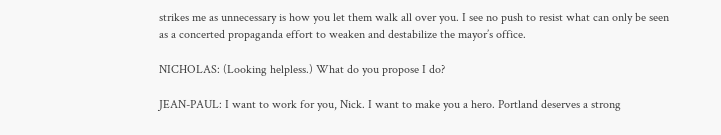strikes me as unnecessary is how you let them walk all over you. I see no push to resist what can only be seen as a concerted propaganda effort to weaken and destabilize the mayor’s office.

NICHOLAS: (Looking helpless.) What do you propose I do?

JEAN-PAUL: I want to work for you, Nick. I want to make you a hero. Portland deserves a strong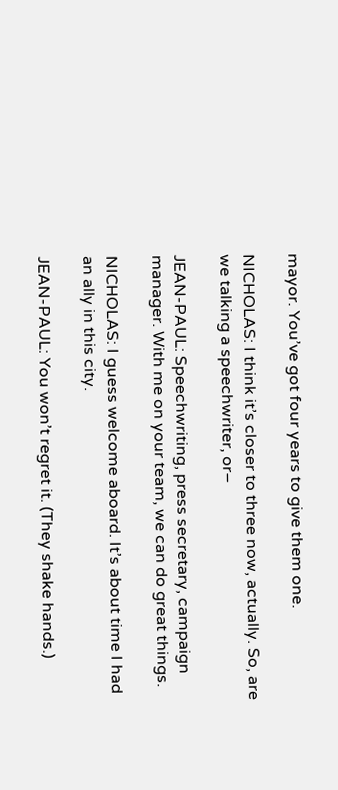mayor. You’ve got four years to give them one.

NICHOLAS: I think it’s closer to three now, actually. So, are we talking a speechwriter, or–

JEAN-PAUL: Speechwriting, press secretary, campaign manager. With me on your team, we can do great things.

NICHOLAS: I guess welcome aboard. It’s about time I had an ally in this city.

JEAN-PAUL: You won’t regret it. (They shake hands.)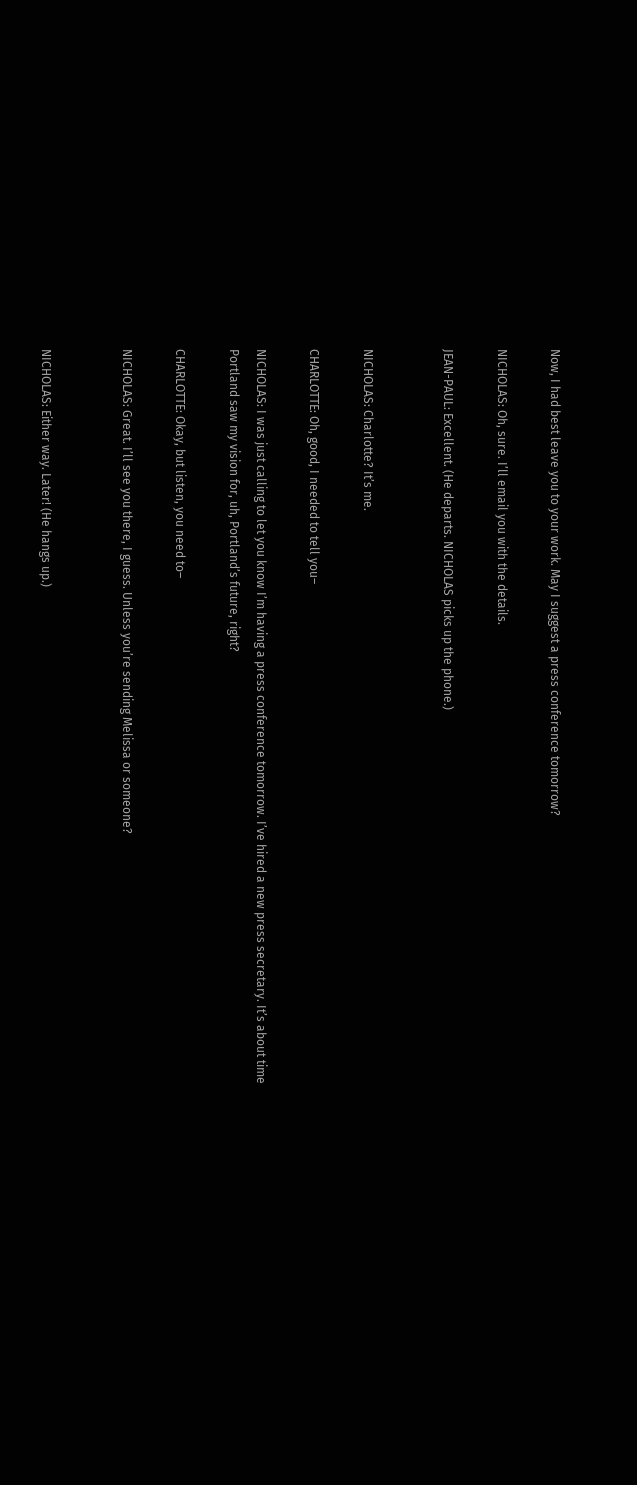Now, I had best leave you to your work. May I suggest a press conference tomorrow?

NICHOLAS: Oh, sure. I’ll email you with the details.

JEAN-PAUL: Excellent. (He departs. NICHOLAS picks up the phone.)


NICHOLAS: Charlotte? It’s me.

CHARLOTTE: Oh, good, I needed to tell you–

NICHOLAS: I was just calling to let you know I’m having a press conference tomorrow. I’ve hired a new press secretary. It’s about time Portland saw my vision for, uh, Portland’s future, right?

CHARLOTTE: Okay, but listen, you need to–

NICHOLAS: Great. I’ll see you there, I guess. Unless you’re sending Melissa or someone?


NICHOLAS: Either way. Later! (He hangs up.)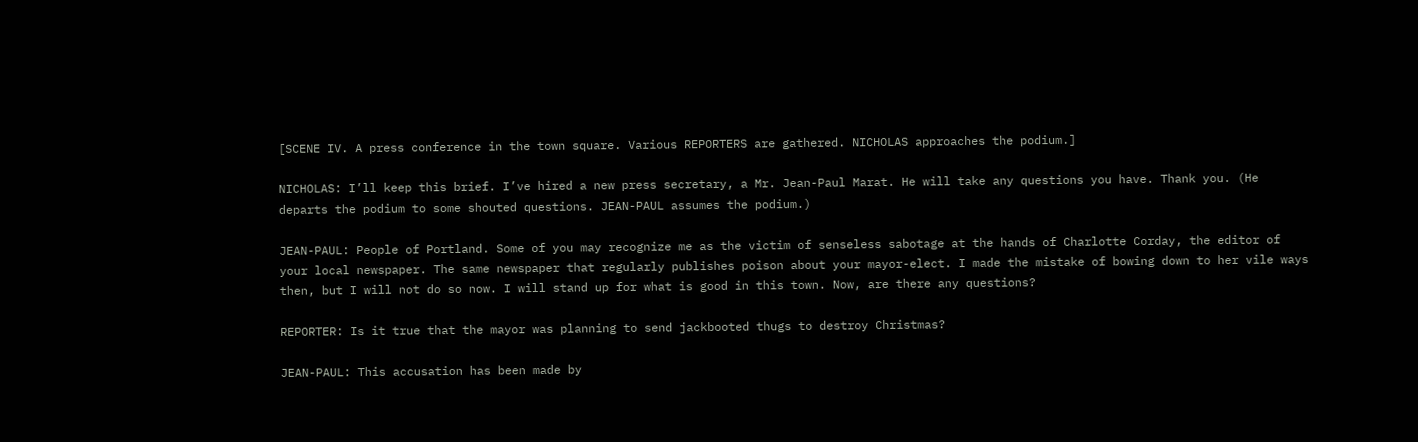[SCENE IV. A press conference in the town square. Various REPORTERS are gathered. NICHOLAS approaches the podium.]

NICHOLAS: I’ll keep this brief. I’ve hired a new press secretary, a Mr. Jean-Paul Marat. He will take any questions you have. Thank you. (He departs the podium to some shouted questions. JEAN-PAUL assumes the podium.)

JEAN-PAUL: People of Portland. Some of you may recognize me as the victim of senseless sabotage at the hands of Charlotte Corday, the editor of your local newspaper. The same newspaper that regularly publishes poison about your mayor-elect. I made the mistake of bowing down to her vile ways then, but I will not do so now. I will stand up for what is good in this town. Now, are there any questions?

REPORTER: Is it true that the mayor was planning to send jackbooted thugs to destroy Christmas?

JEAN-PAUL: This accusation has been made by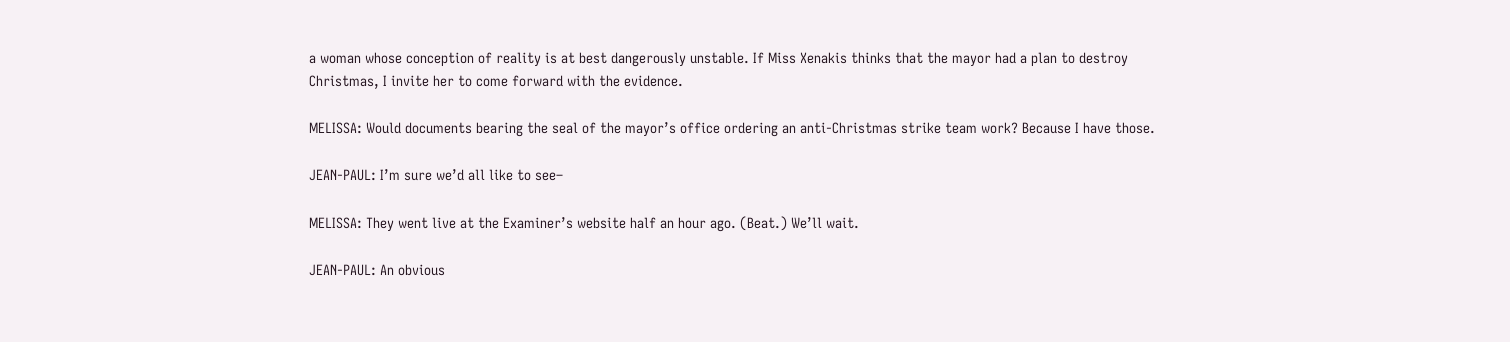a woman whose conception of reality is at best dangerously unstable. If Miss Xenakis thinks that the mayor had a plan to destroy Christmas, I invite her to come forward with the evidence.

MELISSA: Would documents bearing the seal of the mayor’s office ordering an anti-Christmas strike team work? Because I have those.

JEAN-PAUL: I’m sure we’d all like to see–

MELISSA: They went live at the Examiner’s website half an hour ago. (Beat.) We’ll wait.

JEAN-PAUL: An obvious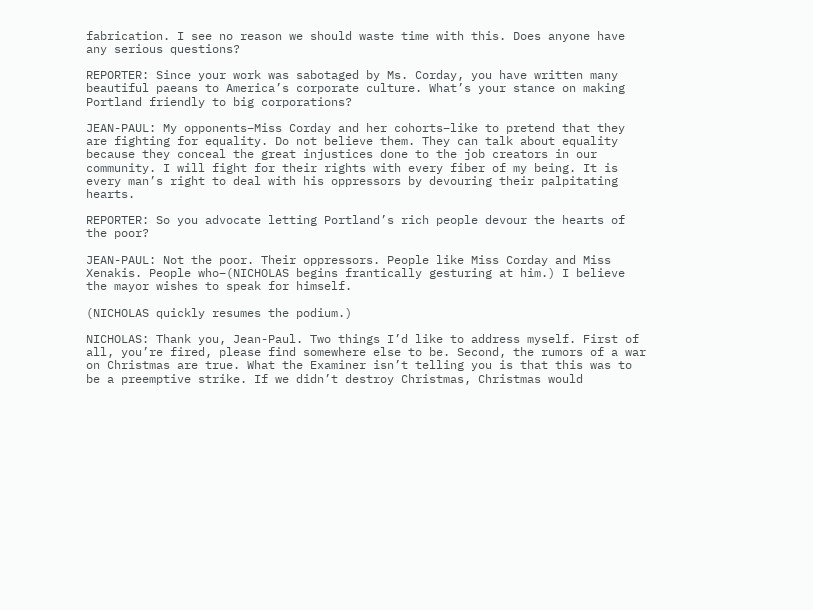fabrication. I see no reason we should waste time with this. Does anyone have any serious questions?

REPORTER: Since your work was sabotaged by Ms. Corday, you have written many beautiful paeans to America’s corporate culture. What’s your stance on making Portland friendly to big corporations?

JEAN-PAUL: My opponents–Miss Corday and her cohorts–like to pretend that they are fighting for equality. Do not believe them. They can talk about equality because they conceal the great injustices done to the job creators in our community. I will fight for their rights with every fiber of my being. It is every man’s right to deal with his oppressors by devouring their palpitating hearts.

REPORTER: So you advocate letting Portland’s rich people devour the hearts of the poor?

JEAN-PAUL: Not the poor. Their oppressors. People like Miss Corday and Miss Xenakis. People who–(NICHOLAS begins frantically gesturing at him.) I believe the mayor wishes to speak for himself.

(NICHOLAS quickly resumes the podium.)

NICHOLAS: Thank you, Jean-Paul. Two things I’d like to address myself. First of all, you’re fired, please find somewhere else to be. Second, the rumors of a war on Christmas are true. What the Examiner isn’t telling you is that this was to be a preemptive strike. If we didn’t destroy Christmas, Christmas would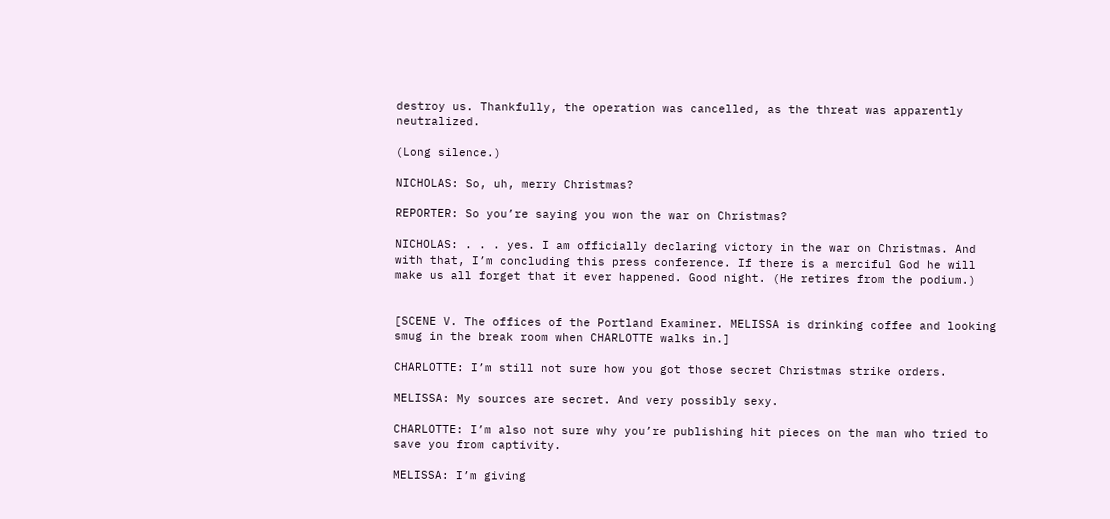destroy us. Thankfully, the operation was cancelled, as the threat was apparently neutralized.

(Long silence.)

NICHOLAS: So, uh, merry Christmas?

REPORTER: So you’re saying you won the war on Christmas?

NICHOLAS: . . . yes. I am officially declaring victory in the war on Christmas. And with that, I’m concluding this press conference. If there is a merciful God he will make us all forget that it ever happened. Good night. (He retires from the podium.)


[SCENE V. The offices of the Portland Examiner. MELISSA is drinking coffee and looking smug in the break room when CHARLOTTE walks in.]

CHARLOTTE: I’m still not sure how you got those secret Christmas strike orders.

MELISSA: My sources are secret. And very possibly sexy.

CHARLOTTE: I’m also not sure why you’re publishing hit pieces on the man who tried to save you from captivity.

MELISSA: I’m giving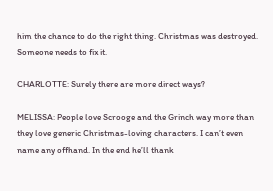him the chance to do the right thing. Christmas was destroyed. Someone needs to fix it.

CHARLOTTE: Surely there are more direct ways?

MELISSA: People love Scrooge and the Grinch way more than they love generic Christmas-loving characters. I can’t even name any offhand. In the end he’ll thank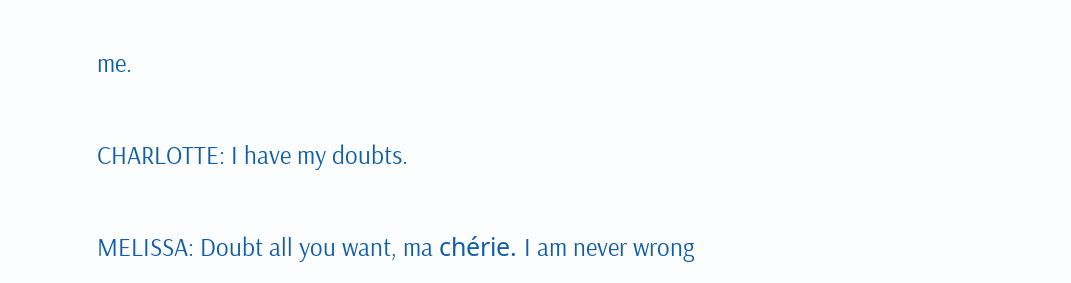me.

CHARLOTTE: I have my doubts.

MELISSA: Doubt all you want, ma chérie. I am never wrong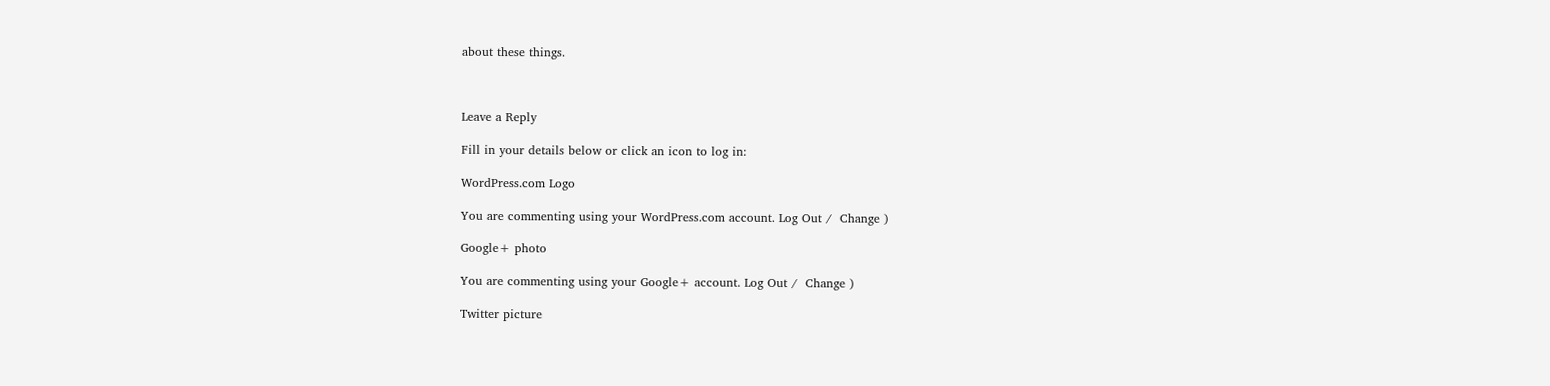about these things.



Leave a Reply

Fill in your details below or click an icon to log in:

WordPress.com Logo

You are commenting using your WordPress.com account. Log Out /  Change )

Google+ photo

You are commenting using your Google+ account. Log Out /  Change )

Twitter picture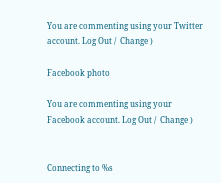You are commenting using your Twitter account. Log Out /  Change )

Facebook photo

You are commenting using your Facebook account. Log Out /  Change )


Connecting to %s